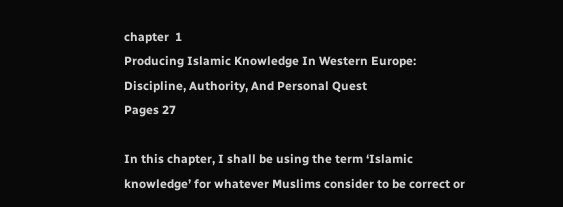chapter  1
Producing Islamic Knowledge In Western Europe: Discipline, Authority, And Personal Quest
Pages 27

In this chapter, I shall be using the term ‘Islamic knowledge’ for whatever Muslims consider to be correct or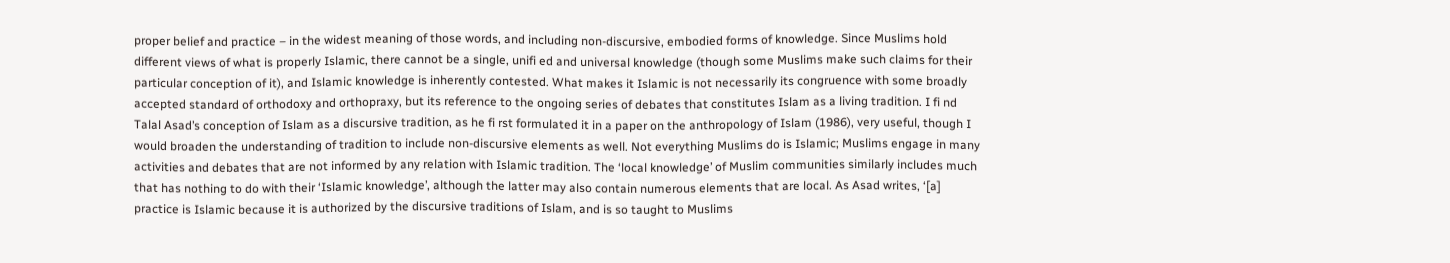proper belief and practice – in the widest meaning of those words, and including non-discursive, embodied forms of knowledge. Since Muslims hold different views of what is properly Islamic, there cannot be a single, unifi ed and universal knowledge (though some Muslims make such claims for their particular conception of it), and Islamic knowledge is inherently contested. What makes it Islamic is not necessarily its congruence with some broadly accepted standard of orthodoxy and orthopraxy, but its reference to the ongoing series of debates that constitutes Islam as a living tradition. I fi nd Talal Asad’s conception of Islam as a discursive tradition, as he fi rst formulated it in a paper on the anthropology of Islam (1986), very useful, though I would broaden the understanding of tradition to include non-discursive elements as well. Not everything Muslims do is Islamic; Muslims engage in many activities and debates that are not informed by any relation with Islamic tradition. The ‘local knowledge’ of Muslim communities similarly includes much that has nothing to do with their ‘Islamic knowledge’, although the latter may also contain numerous elements that are local. As Asad writes, ‘[a] practice is Islamic because it is authorized by the discursive traditions of Islam, and is so taught to Muslims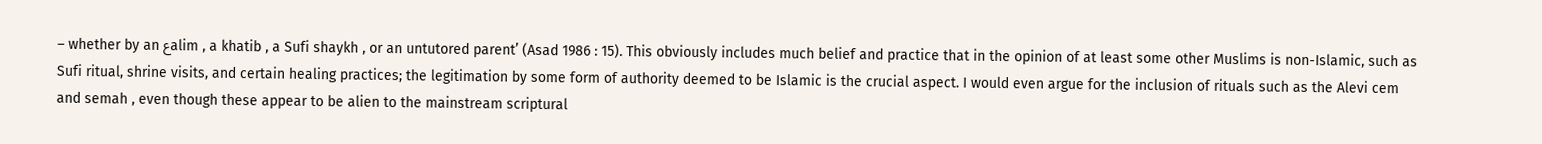– whether by an عalim , a khatib , a Sufi shaykh , or an untutored parent’ (Asad 1986 : 15). This obviously includes much belief and practice that in the opinion of at least some other Muslims is non-Islamic, such as Sufi ritual, shrine visits, and certain healing practices; the legitimation by some form of authority deemed to be Islamic is the crucial aspect. I would even argue for the inclusion of rituals such as the Alevi cem and semah , even though these appear to be alien to the mainstream scriptural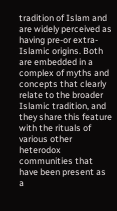tradition of Islam and are widely perceived as having pre-or extra-Islamic origins. Both are embedded in a complex of myths and concepts that clearly relate to the broader Islamic tradition, and they share this feature with the rituals of various other heterodox communities that have been present as a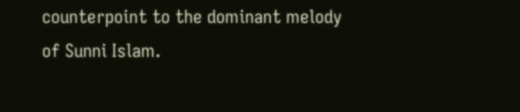counterpoint to the dominant melody of Sunni Islam.